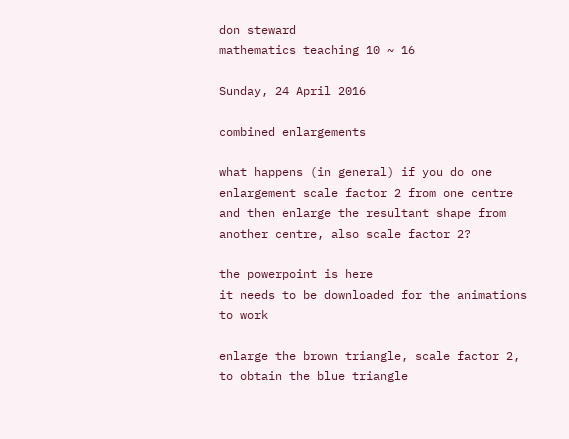don steward
mathematics teaching 10 ~ 16

Sunday, 24 April 2016

combined enlargements

what happens (in general) if you do one enlargement scale factor 2 from one centre and then enlarge the resultant shape from another centre, also scale factor 2?

the powerpoint is here
it needs to be downloaded for the animations to work

enlarge the brown triangle, scale factor 2, to obtain the blue triangle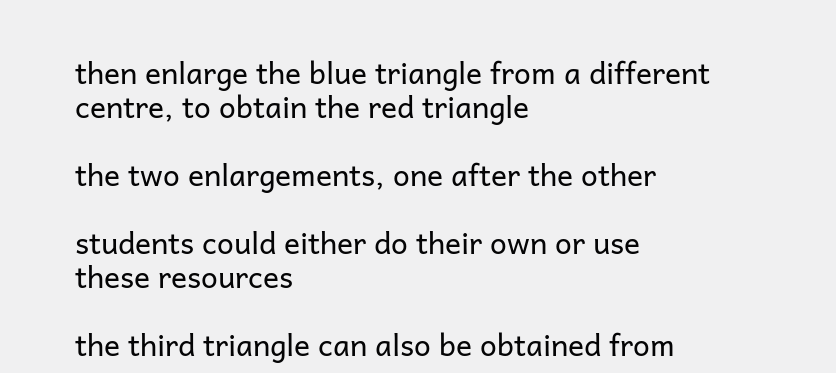then enlarge the blue triangle from a different centre, to obtain the red triangle

the two enlargements, one after the other

students could either do their own or use these resources

the third triangle can also be obtained from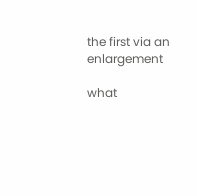the first via an enlargement

what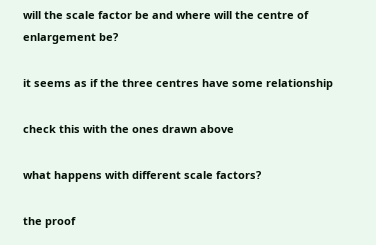will the scale factor be and where will the centre of enlargement be?

it seems as if the three centres have some relationship

check this with the ones drawn above

what happens with different scale factors?

the proof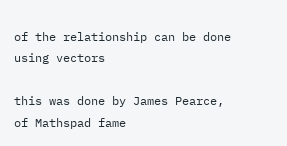of the relationship can be done using vectors

this was done by James Pearce, of Mathspad fame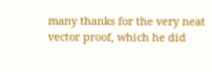many thanks for the very neat vector proof, which he did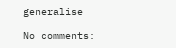generalise

No comments: